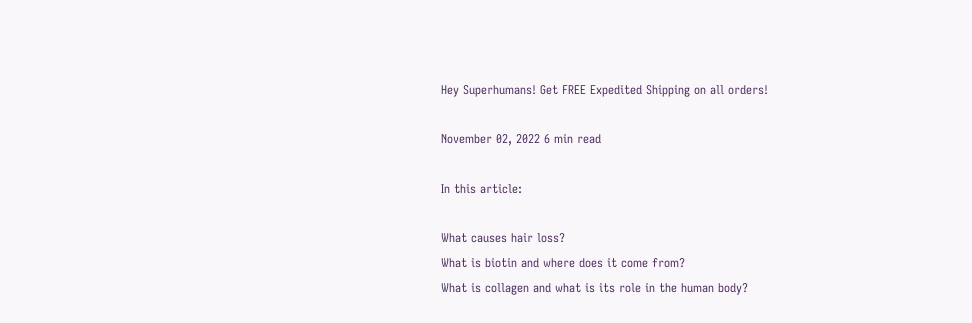Hey Superhumans! Get FREE Expedited Shipping on all orders!

November 02, 2022 6 min read

In this article:

What causes hair loss?
What is biotin and where does it come from?
What is collagen and what is its role in the human body?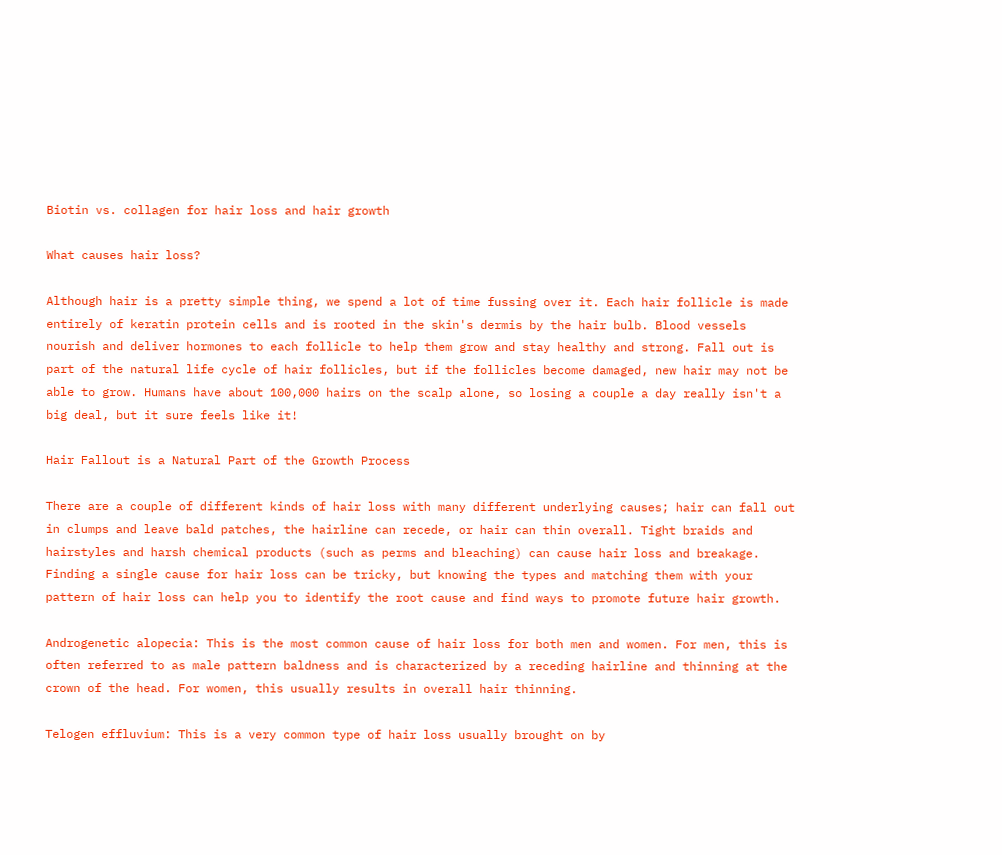Biotin vs. collagen for hair loss and hair growth

What causes hair loss?

Although hair is a pretty simple thing, we spend a lot of time fussing over it. Each hair follicle is made entirely of keratin protein cells and is rooted in the skin's dermis by the hair bulb. Blood vessels nourish and deliver hormones to each follicle to help them grow and stay healthy and strong. Fall out is part of the natural life cycle of hair follicles, but if the follicles become damaged, new hair may not be able to grow. Humans have about 100,000 hairs on the scalp alone, so losing a couple a day really isn't a big deal, but it sure feels like it!

Hair Fallout is a Natural Part of the Growth Process

There are a couple of different kinds of hair loss with many different underlying causes; hair can fall out in clumps and leave bald patches, the hairline can recede, or hair can thin overall. Tight braids and hairstyles and harsh chemical products (such as perms and bleaching) can cause hair loss and breakage. Finding a single cause for hair loss can be tricky, but knowing the types and matching them with your pattern of hair loss can help you to identify the root cause and find ways to promote future hair growth.

Androgenetic alopecia: This is the most common cause of hair loss for both men and women. For men, this is often referred to as male pattern baldness and is characterized by a receding hairline and thinning at the crown of the head. For women, this usually results in overall hair thinning.

Telogen effluvium: This is a very common type of hair loss usually brought on by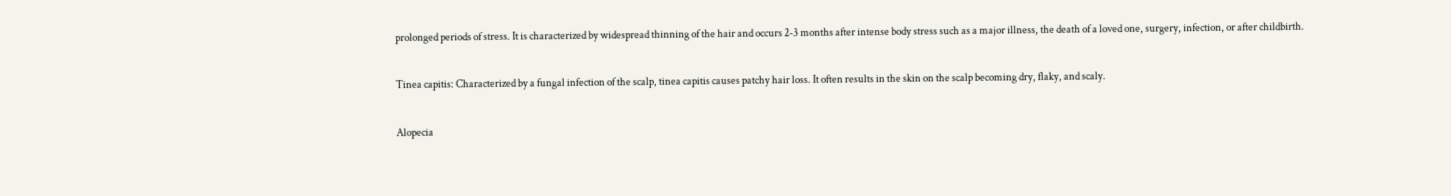prolonged periods of stress. It is characterized by widespread thinning of the hair and occurs 2-3 months after intense body stress such as a major illness, the death of a loved one, surgery, infection, or after childbirth.

Tinea capitis: Characterized by a fungal infection of the scalp, tinea capitis causes patchy hair loss. It often results in the skin on the scalp becoming dry, flaky, and scaly.

Alopecia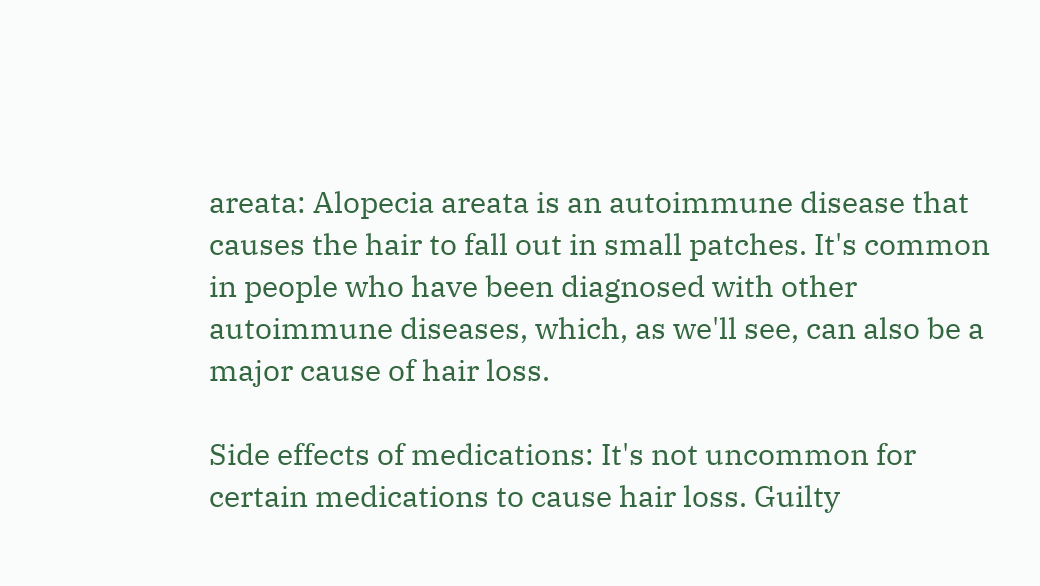areata: Alopecia areata is an autoimmune disease that causes the hair to fall out in small patches. It's common in people who have been diagnosed with other autoimmune diseases, which, as we'll see, can also be a major cause of hair loss.

Side effects of medications: It's not uncommon for certain medications to cause hair loss. Guilty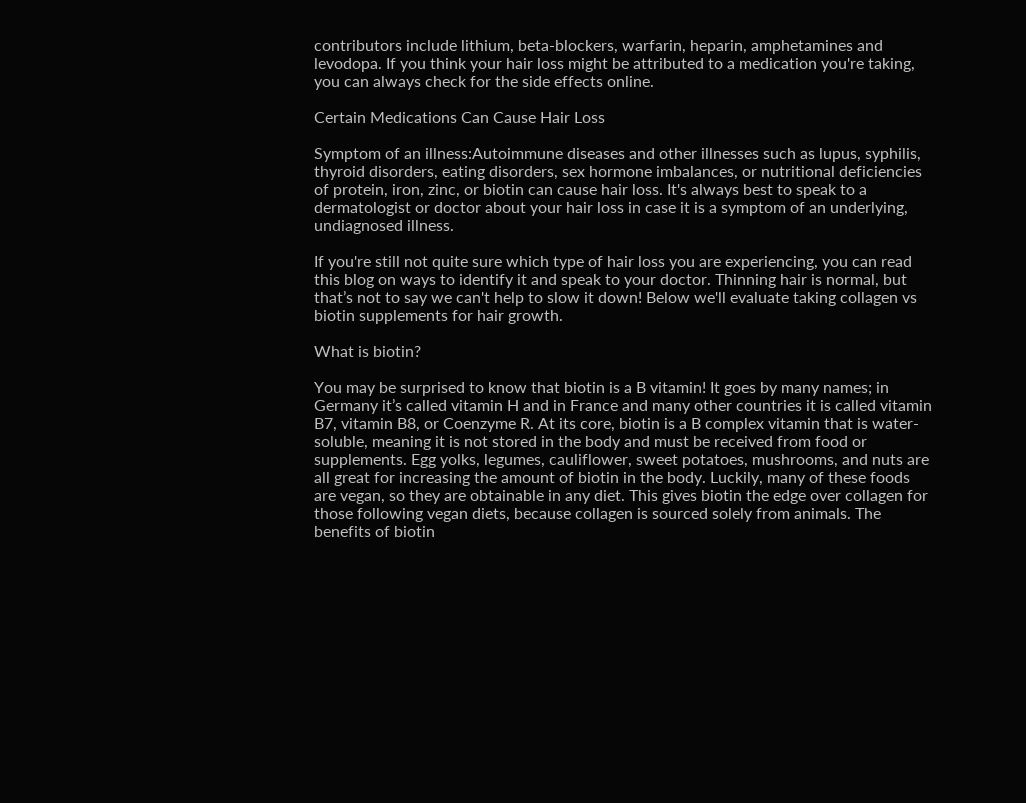contributors include lithium, beta-blockers, warfarin, heparin, amphetamines and levodopa. If you think your hair loss might be attributed to a medication you're taking, you can always check for the side effects online.

Certain Medications Can Cause Hair Loss

Symptom of an illness:Autoimmune diseases and other illnesses such as lupus, syphilis, thyroid disorders, eating disorders, sex hormone imbalances, or nutritional deficiencies of protein, iron, zinc, or biotin can cause hair loss. It's always best to speak to a dermatologist or doctor about your hair loss in case it is a symptom of an underlying, undiagnosed illness.

If you're still not quite sure which type of hair loss you are experiencing, you can read this blog on ways to identify it and speak to your doctor. Thinning hair is normal, but that’s not to say we can't help to slow it down! Below we'll evaluate taking collagen vs biotin supplements for hair growth.

What is biotin?

You may be surprised to know that biotin is a B vitamin! It goes by many names; in Germany it’s called vitamin H and in France and many other countries it is called vitamin B7, vitamin B8, or Coenzyme R. At its core, biotin is a B complex vitamin that is water-soluble, meaning it is not stored in the body and must be received from food or supplements. Egg yolks, legumes, cauliflower, sweet potatoes, mushrooms, and nuts are all great for increasing the amount of biotin in the body. Luckily, many of these foods are vegan, so they are obtainable in any diet. This gives biotin the edge over collagen for those following vegan diets, because collagen is sourced solely from animals. The benefits of biotin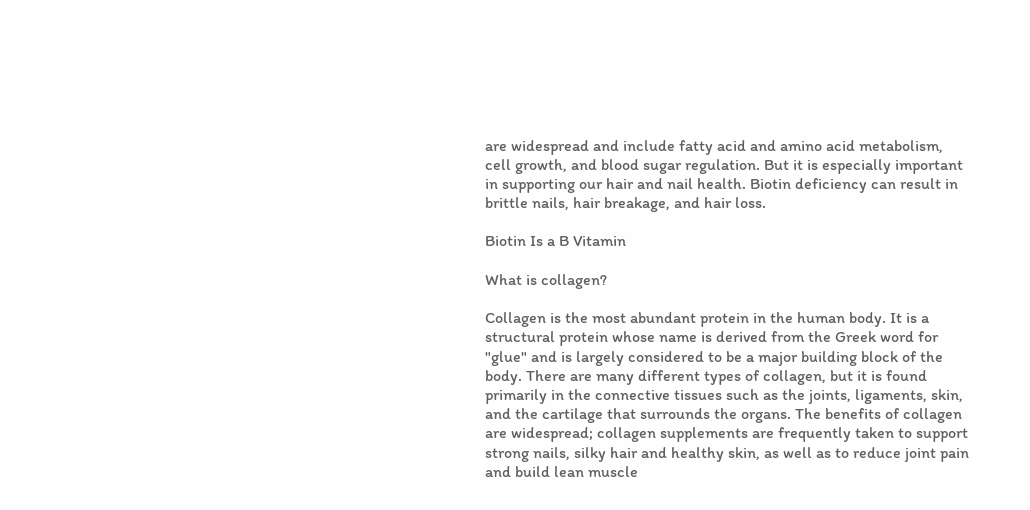are widespread and include fatty acid and amino acid metabolism, cell growth, and blood sugar regulation. But it is especially important in supporting our hair and nail health. Biotin deficiency can result in brittle nails, hair breakage, and hair loss.

Biotin Is a B Vitamin

What is collagen?

Collagen is the most abundant protein in the human body. It is a structural protein whose name is derived from the Greek word for "glue" and is largely considered to be a major building block of the body. There are many different types of collagen, but it is found primarily in the connective tissues such as the joints, ligaments, skin, and the cartilage that surrounds the organs. The benefits of collagen are widespread; collagen supplements are frequently taken to support strong nails, silky hair and healthy skin, as well as to reduce joint pain and build lean muscle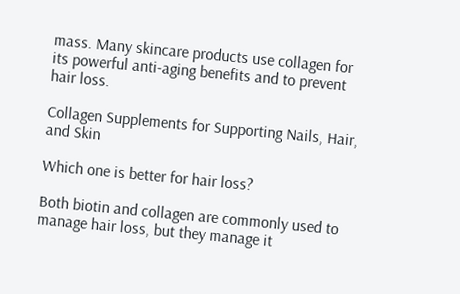mass. Many skincare products use collagen for its powerful anti-aging benefits and to prevent hair loss.

Collagen Supplements for Supporting Nails, Hair, and Skin

Which one is better for hair loss?

Both biotin and collagen are commonly used to manage hair loss, but they manage it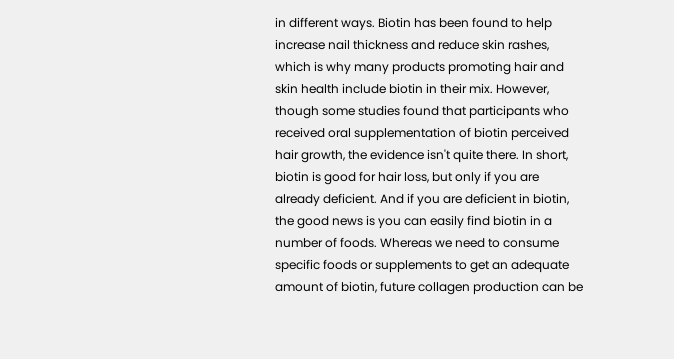in different ways. Biotin has been found to help increase nail thickness and reduce skin rashes, which is why many products promoting hair and skin health include biotin in their mix. However, though some studies found that participants who received oral supplementation of biotin perceived hair growth, the evidence isn't quite there. In short, biotin is good for hair loss, but only if you are already deficient. And if you are deficient in biotin, the good news is you can easily find biotin in a number of foods. Whereas we need to consume specific foods or supplements to get an adequate amount of biotin, future collagen production can be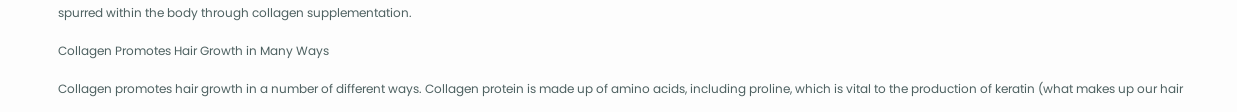spurred within the body through collagen supplementation.

Collagen Promotes Hair Growth in Many Ways

Collagen promotes hair growth in a number of different ways. Collagen protein is made up of amino acids, including proline, which is vital to the production of keratin (what makes up our hair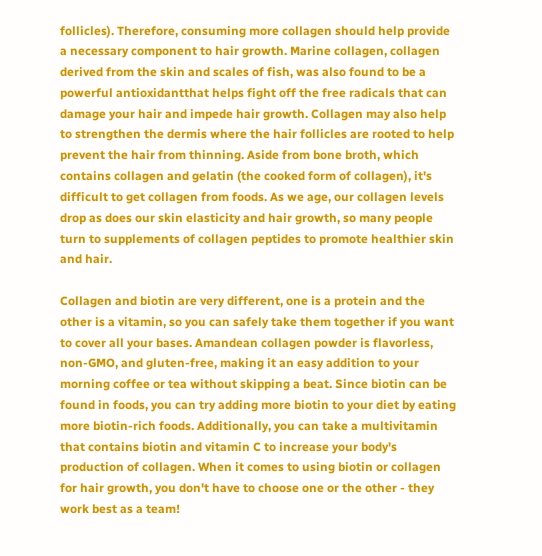follicles). Therefore, consuming more collagen should help provide a necessary component to hair growth. Marine collagen, collagen derived from the skin and scales of fish, was also found to be a powerful antioxidantthat helps fight off the free radicals that can damage your hair and impede hair growth. Collagen may also help to strengthen the dermis where the hair follicles are rooted to help prevent the hair from thinning. Aside from bone broth, which contains collagen and gelatin (the cooked form of collagen), it's difficult to get collagen from foods. As we age, our collagen levels drop as does our skin elasticity and hair growth, so many people turn to supplements of collagen peptides to promote healthier skin and hair.

Collagen and biotin are very different, one is a protein and the other is a vitamin, so you can safely take them together if you want to cover all your bases. Amandean collagen powder is flavorless, non-GMO, and gluten-free, making it an easy addition to your morning coffee or tea without skipping a beat. Since biotin can be found in foods, you can try adding more biotin to your diet by eating more biotin-rich foods. Additionally, you can take a multivitamin that contains biotin and vitamin C to increase your body's production of collagen. When it comes to using biotin or collagen for hair growth, you don't have to choose one or the other - they work best as a team!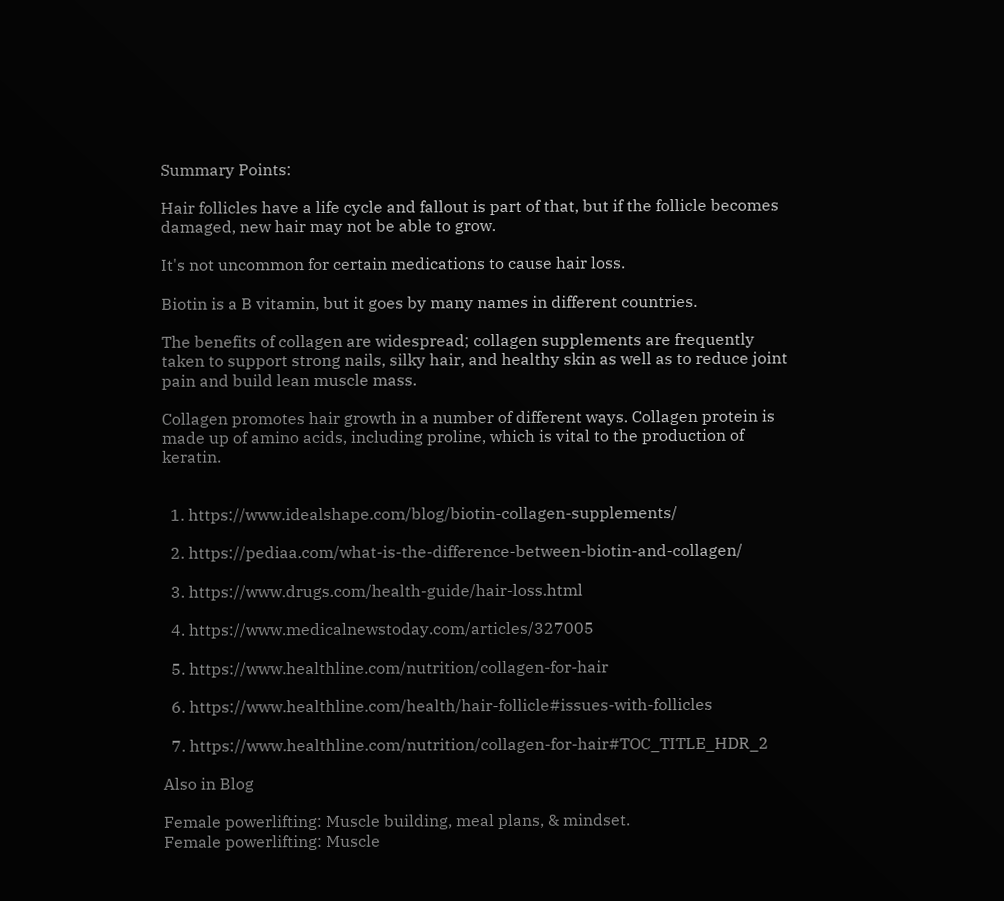Summary Points:

Hair follicles have a life cycle and fallout is part of that, but if the follicle becomes damaged, new hair may not be able to grow.

It's not uncommon for certain medications to cause hair loss.

Biotin is a B vitamin, but it goes by many names in different countries.

The benefits of collagen are widespread; collagen supplements are frequently taken to support strong nails, silky hair, and healthy skin as well as to reduce joint pain and build lean muscle mass.

Collagen promotes hair growth in a number of different ways. Collagen protein is made up of amino acids, including proline, which is vital to the production of keratin.


  1. https://www.idealshape.com/blog/biotin-collagen-supplements/

  2. https://pediaa.com/what-is-the-difference-between-biotin-and-collagen/

  3. https://www.drugs.com/health-guide/hair-loss.html

  4. https://www.medicalnewstoday.com/articles/327005

  5. https://www.healthline.com/nutrition/collagen-for-hair

  6. https://www.healthline.com/health/hair-follicle#issues-with-follicles

  7. https://www.healthline.com/nutrition/collagen-for-hair#TOC_TITLE_HDR_2

Also in Blog

Female powerlifting: Muscle building, meal plans, & mindset.
Female powerlifting: Muscle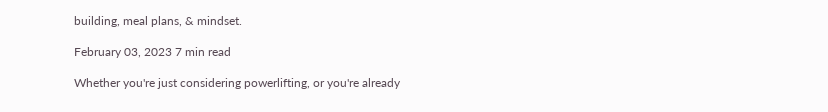building, meal plans, & mindset.

February 03, 2023 7 min read

Whether you're just considering powerlifting, or you're already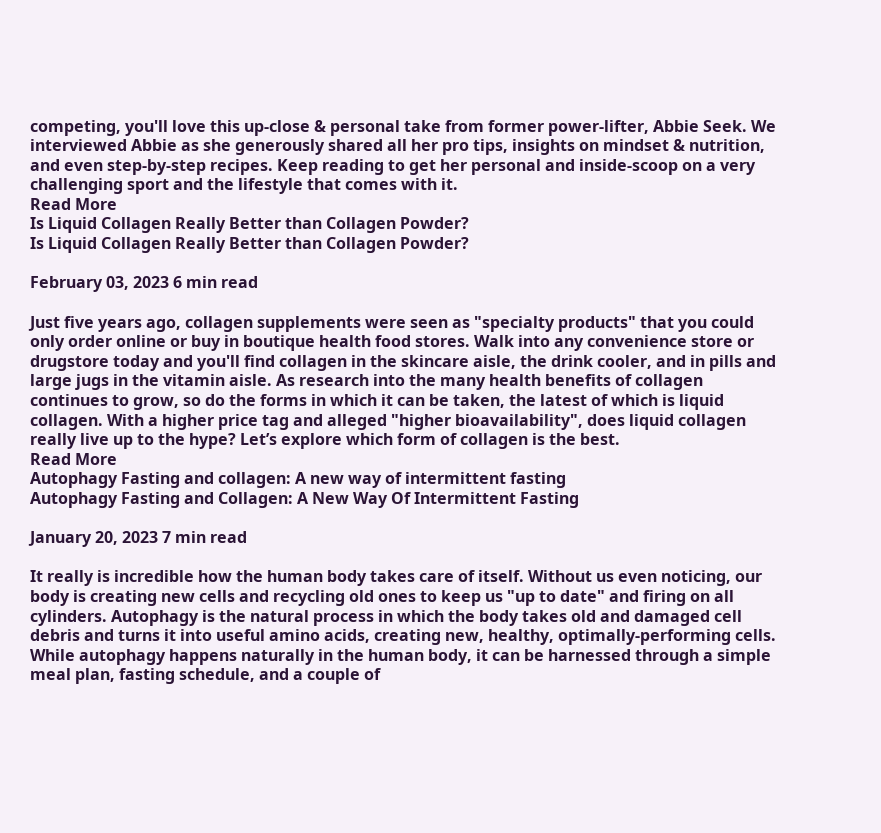competing, you'll love this up-close & personal take from former power-lifter, Abbie Seek. We interviewed Abbie as she generously shared all her pro tips, insights on mindset & nutrition, and even step-by-step recipes. Keep reading to get her personal and inside-scoop on a very challenging sport and the lifestyle that comes with it.
Read More
Is Liquid Collagen Really Better than Collagen Powder?
Is Liquid Collagen Really Better than Collagen Powder?

February 03, 2023 6 min read

Just five years ago, collagen supplements were seen as "specialty products" that you could only order online or buy in boutique health food stores. Walk into any convenience store or drugstore today and you'll find collagen in the skincare aisle, the drink cooler, and in pills and large jugs in the vitamin aisle. As research into the many health benefits of collagen continues to grow, so do the forms in which it can be taken, the latest of which is liquid collagen. With a higher price tag and alleged "higher bioavailability", does liquid collagen really live up to the hype? Let’s explore which form of collagen is the best.
Read More
Autophagy Fasting and collagen: A new way of intermittent fasting
Autophagy Fasting and Collagen: A New Way Of Intermittent Fasting

January 20, 2023 7 min read

It really is incredible how the human body takes care of itself. Without us even noticing, our body is creating new cells and recycling old ones to keep us "up to date" and firing on all cylinders. Autophagy is the natural process in which the body takes old and damaged cell debris and turns it into useful amino acids, creating new, healthy, optimally-performing cells. While autophagy happens naturally in the human body, it can be harnessed through a simple meal plan, fasting schedule, and a couple of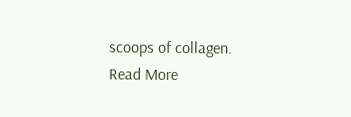scoops of collagen.
Read More